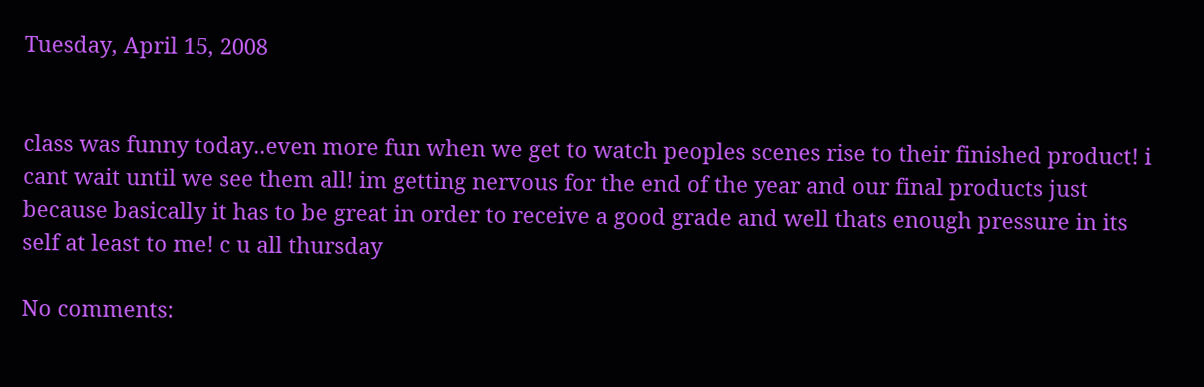Tuesday, April 15, 2008


class was funny today..even more fun when we get to watch peoples scenes rise to their finished product! i cant wait until we see them all! im getting nervous for the end of the year and our final products just because basically it has to be great in order to receive a good grade and well thats enough pressure in its self at least to me! c u all thursday

No comments: